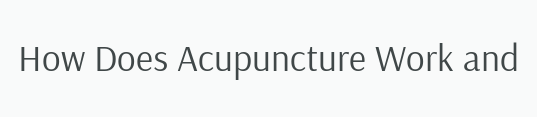How Does Acupuncture Work and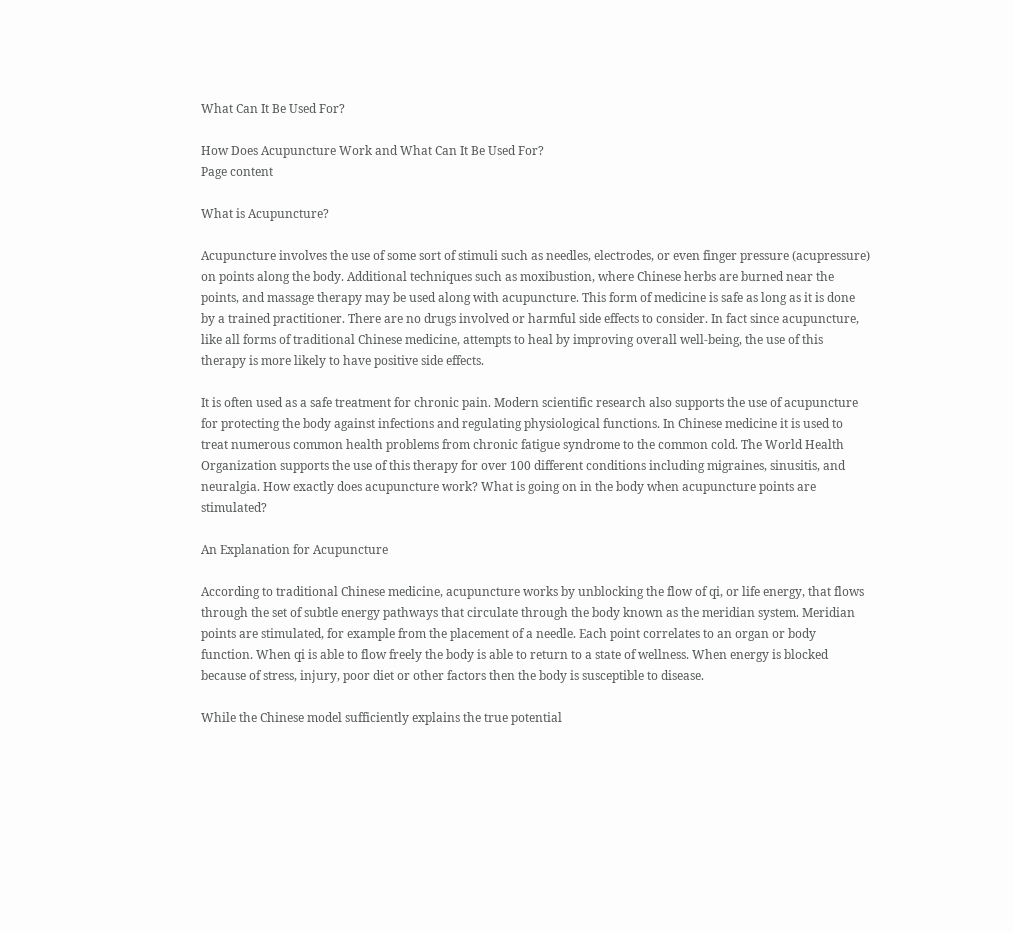What Can It Be Used For?

How Does Acupuncture Work and What Can It Be Used For?
Page content

What is Acupuncture?

Acupuncture involves the use of some sort of stimuli such as needles, electrodes, or even finger pressure (acupressure) on points along the body. Additional techniques such as moxibustion, where Chinese herbs are burned near the points, and massage therapy may be used along with acupuncture. This form of medicine is safe as long as it is done by a trained practitioner. There are no drugs involved or harmful side effects to consider. In fact since acupuncture, like all forms of traditional Chinese medicine, attempts to heal by improving overall well-being, the use of this therapy is more likely to have positive side effects.

It is often used as a safe treatment for chronic pain. Modern scientific research also supports the use of acupuncture for protecting the body against infections and regulating physiological functions. In Chinese medicine it is used to treat numerous common health problems from chronic fatigue syndrome to the common cold. The World Health Organization supports the use of this therapy for over 100 different conditions including migraines, sinusitis, and neuralgia. How exactly does acupuncture work? What is going on in the body when acupuncture points are stimulated?

An Explanation for Acupuncture

According to traditional Chinese medicine, acupuncture works by unblocking the flow of qi, or life energy, that flows through the set of subtle energy pathways that circulate through the body known as the meridian system. Meridian points are stimulated, for example from the placement of a needle. Each point correlates to an organ or body function. When qi is able to flow freely the body is able to return to a state of wellness. When energy is blocked because of stress, injury, poor diet or other factors then the body is susceptible to disease.

While the Chinese model sufficiently explains the true potential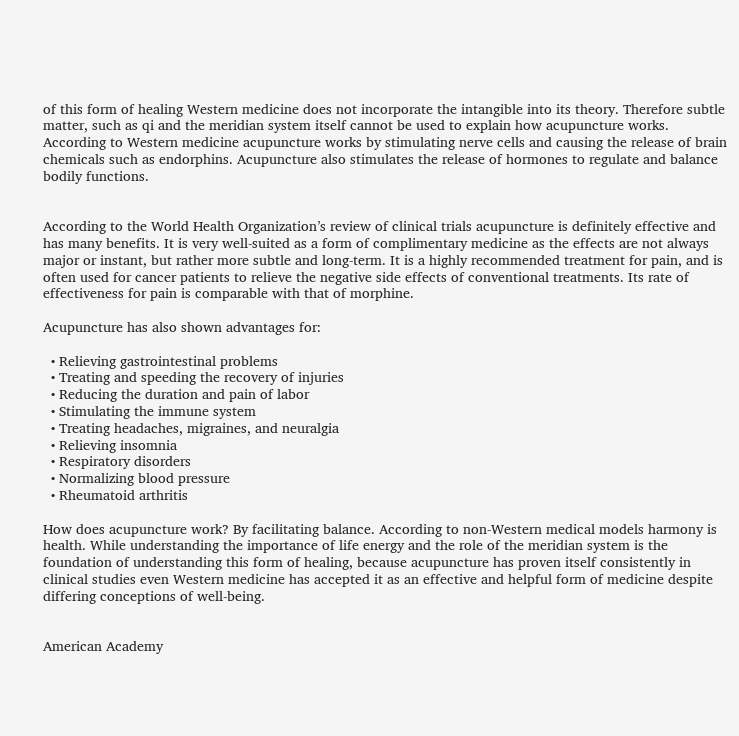of this form of healing Western medicine does not incorporate the intangible into its theory. Therefore subtle matter, such as qi and the meridian system itself cannot be used to explain how acupuncture works. According to Western medicine acupuncture works by stimulating nerve cells and causing the release of brain chemicals such as endorphins. Acupuncture also stimulates the release of hormones to regulate and balance bodily functions.


According to the World Health Organization’s review of clinical trials acupuncture is definitely effective and has many benefits. It is very well-suited as a form of complimentary medicine as the effects are not always major or instant, but rather more subtle and long-term. It is a highly recommended treatment for pain, and is often used for cancer patients to relieve the negative side effects of conventional treatments. Its rate of effectiveness for pain is comparable with that of morphine.

Acupuncture has also shown advantages for:

  • Relieving gastrointestinal problems
  • Treating and speeding the recovery of injuries
  • Reducing the duration and pain of labor
  • Stimulating the immune system
  • Treating headaches, migraines, and neuralgia
  • Relieving insomnia
  • Respiratory disorders
  • Normalizing blood pressure
  • Rheumatoid arthritis

How does acupuncture work? By facilitating balance. According to non-Western medical models harmony is health. While understanding the importance of life energy and the role of the meridian system is the foundation of understanding this form of healing, because acupuncture has proven itself consistently in clinical studies even Western medicine has accepted it as an effective and helpful form of medicine despite differing conceptions of well-being.


American Academy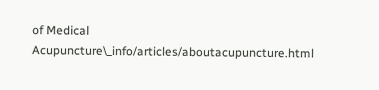of Medical Acupuncture\_info/articles/aboutacupuncture.html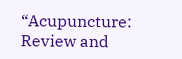“Acupuncture: Review and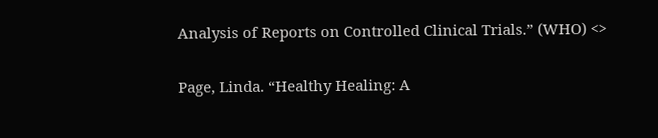Analysis of Reports on Controlled Clinical Trials.” (WHO) <>

Page, Linda. “Healthy Healing: A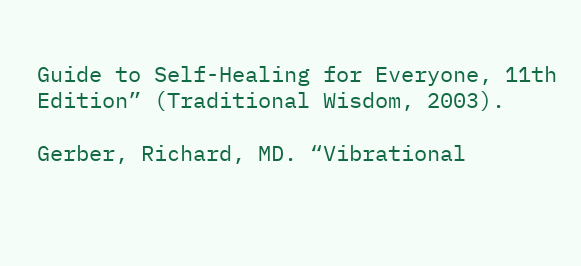Guide to Self-Healing for Everyone, 11th Edition” (Traditional Wisdom, 2003).

Gerber, Richard, MD. “Vibrational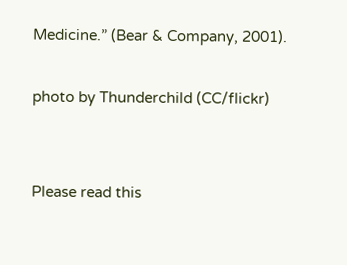Medicine.” (Bear & Company, 2001).

photo by Thunderchild (CC/flickr)


Please read this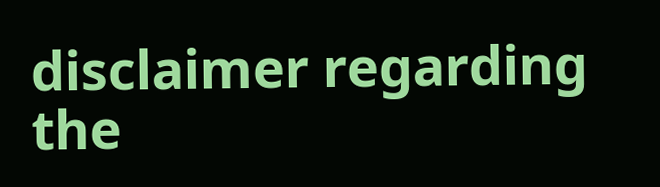disclaimer regarding the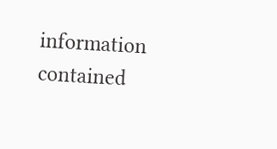information contained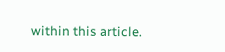within this article.